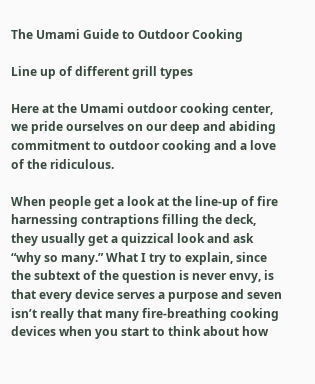The Umami Guide to Outdoor Cooking

Line up of different grill types

Here at the Umami outdoor cooking center, we pride ourselves on our deep and abiding commitment to outdoor cooking and a love of the ridiculous.

When people get a look at the line-up of fire harnessing contraptions filling the deck, they usually get a quizzical look and ask “why so many.” What I try to explain, since the subtext of the question is never envy, is that every device serves a purpose and seven isn’t really that many fire-breathing cooking devices when you start to think about how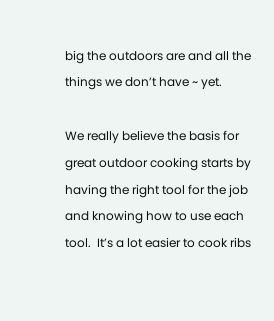big the outdoors are and all the things we don’t have ~ yet.

We really believe the basis for great outdoor cooking starts by having the right tool for the job and knowing how to use each tool.  It’s a lot easier to cook ribs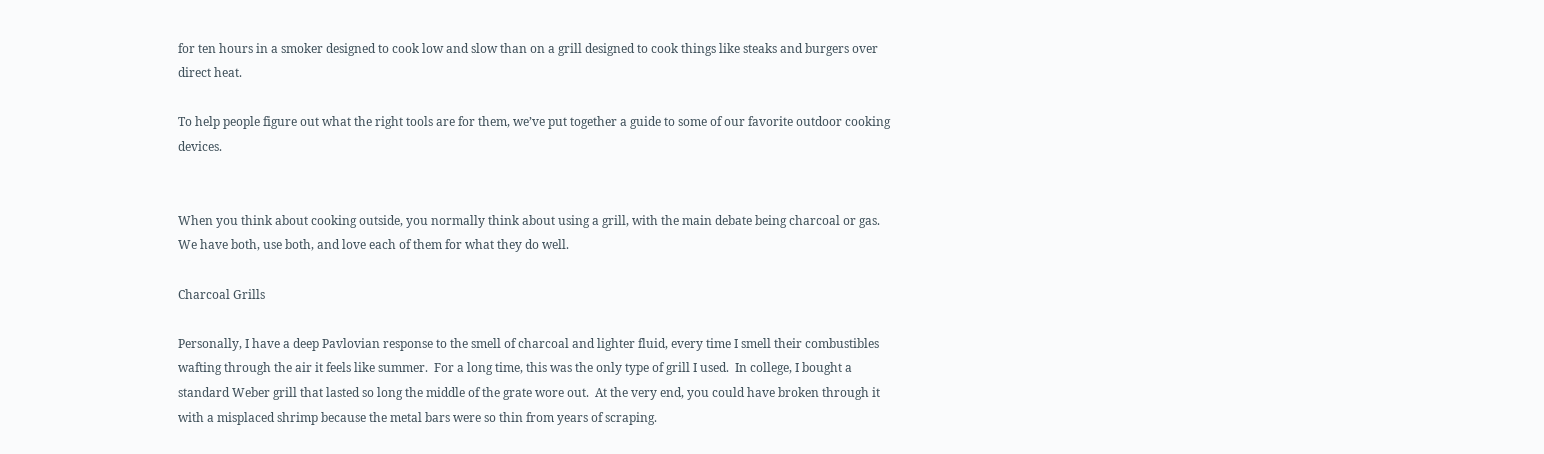for ten hours in a smoker designed to cook low and slow than on a grill designed to cook things like steaks and burgers over direct heat.

To help people figure out what the right tools are for them, we’ve put together a guide to some of our favorite outdoor cooking devices.


When you think about cooking outside, you normally think about using a grill, with the main debate being charcoal or gas.  We have both, use both, and love each of them for what they do well.

Charcoal Grills

Personally, I have a deep Pavlovian response to the smell of charcoal and lighter fluid, every time I smell their combustibles wafting through the air it feels like summer.  For a long time, this was the only type of grill I used.  In college, I bought a standard Weber grill that lasted so long the middle of the grate wore out.  At the very end, you could have broken through it with a misplaced shrimp because the metal bars were so thin from years of scraping.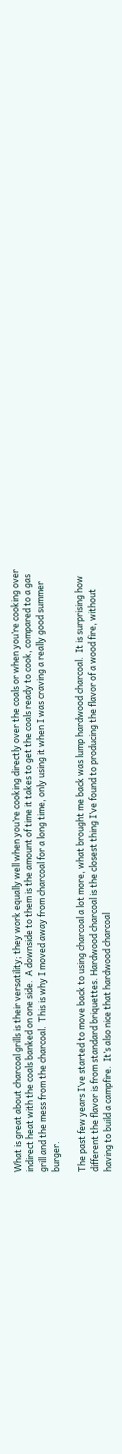What is great about charcoal grills is their versatility; they work equally well when you’re cooking directly over the coals or when you’re cooking over indirect heat with the coals banked on one side.  A downside to them is the amount of time it takes to get the coals ready to cook, compared to a gas grill and the mess from the charcoal.  This is why I moved away from charcoal for a long time, only using it when I was craving a really good summer burger.

The past few years I’ve started to move back to using charcoal a lot more, what brought me back was lump hardwood charcoal.  It is surprising how different the flavor is from standard briquettes. Hardwood charcoal is the closest thing I’ve found to producing the flavor of a wood fire, without having to build a campfire.  It’s also nice that hardwood charcoal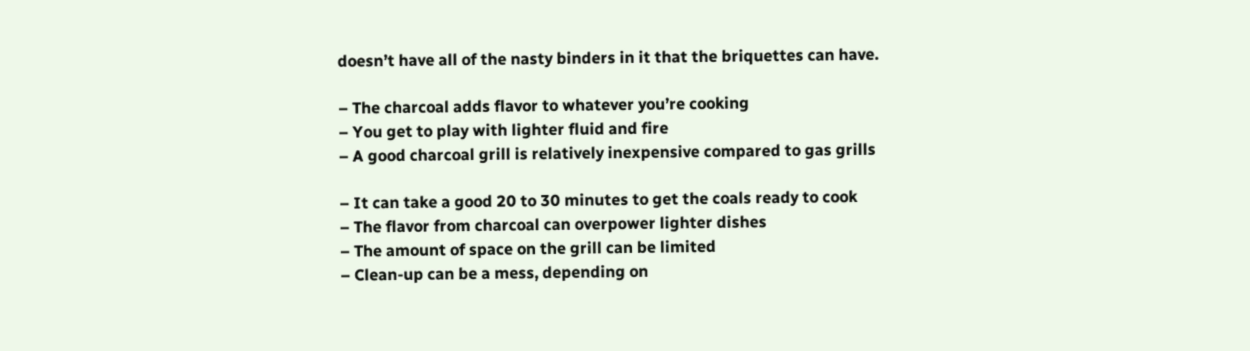doesn’t have all of the nasty binders in it that the briquettes can have.

– The charcoal adds flavor to whatever you’re cooking
– You get to play with lighter fluid and fire
– A good charcoal grill is relatively inexpensive compared to gas grills

– It can take a good 20 to 30 minutes to get the coals ready to cook
– The flavor from charcoal can overpower lighter dishes
– The amount of space on the grill can be limited
– Clean-up can be a mess, depending on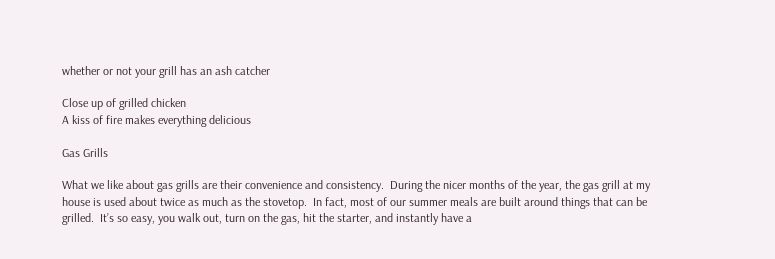whether or not your grill has an ash catcher

Close up of grilled chicken
A kiss of fire makes everything delicious

Gas Grills

What we like about gas grills are their convenience and consistency.  During the nicer months of the year, the gas grill at my house is used about twice as much as the stovetop.  In fact, most of our summer meals are built around things that can be grilled.  It’s so easy, you walk out, turn on the gas, hit the starter, and instantly have a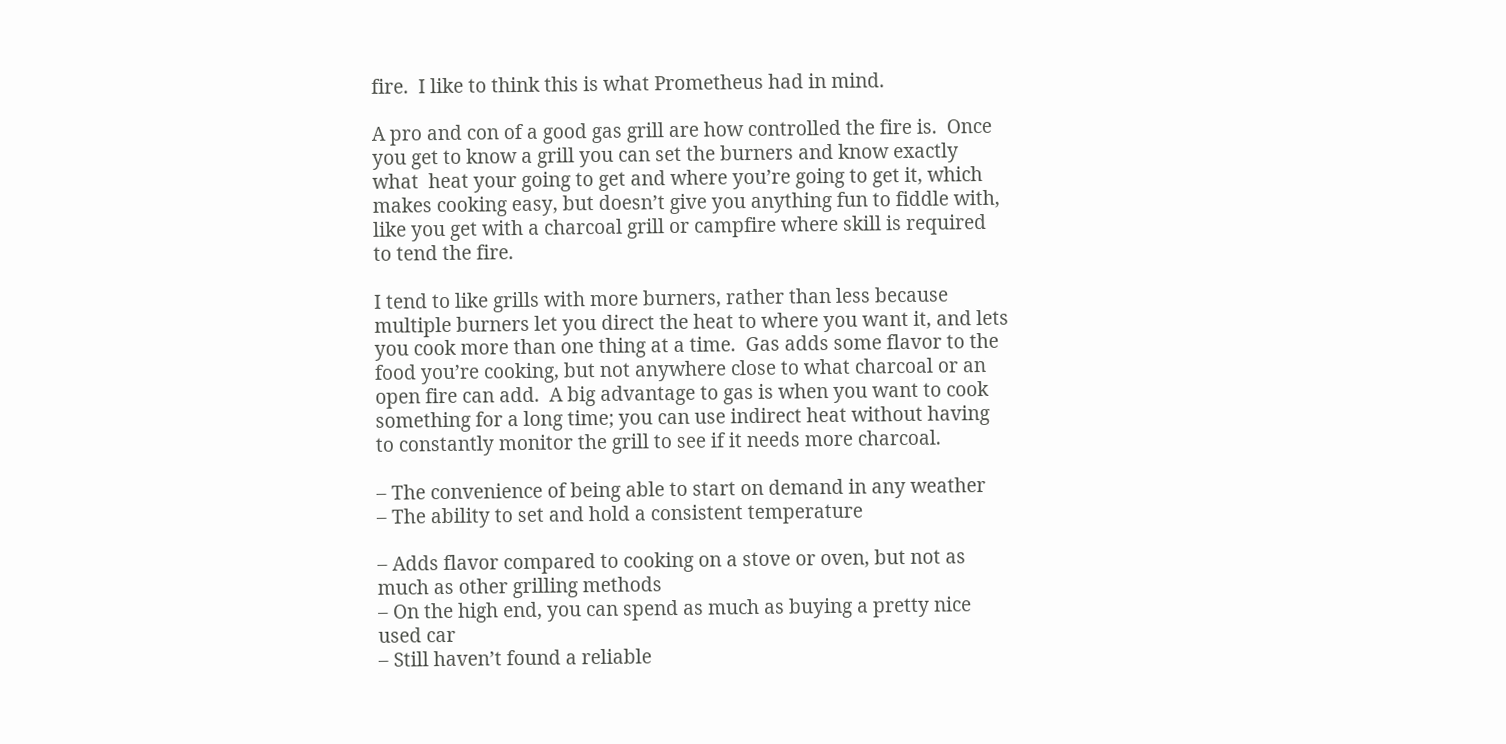fire.  I like to think this is what Prometheus had in mind.

A pro and con of a good gas grill are how controlled the fire is.  Once you get to know a grill you can set the burners and know exactly what  heat your going to get and where you’re going to get it, which makes cooking easy, but doesn’t give you anything fun to fiddle with, like you get with a charcoal grill or campfire where skill is required to tend the fire.

I tend to like grills with more burners, rather than less because multiple burners let you direct the heat to where you want it, and lets you cook more than one thing at a time.  Gas adds some flavor to the food you’re cooking, but not anywhere close to what charcoal or an open fire can add.  A big advantage to gas is when you want to cook something for a long time; you can use indirect heat without having to constantly monitor the grill to see if it needs more charcoal.

– The convenience of being able to start on demand in any weather
– The ability to set and hold a consistent temperature

– Adds flavor compared to cooking on a stove or oven, but not as much as other grilling methods
– On the high end, you can spend as much as buying a pretty nice used car
– Still haven’t found a reliable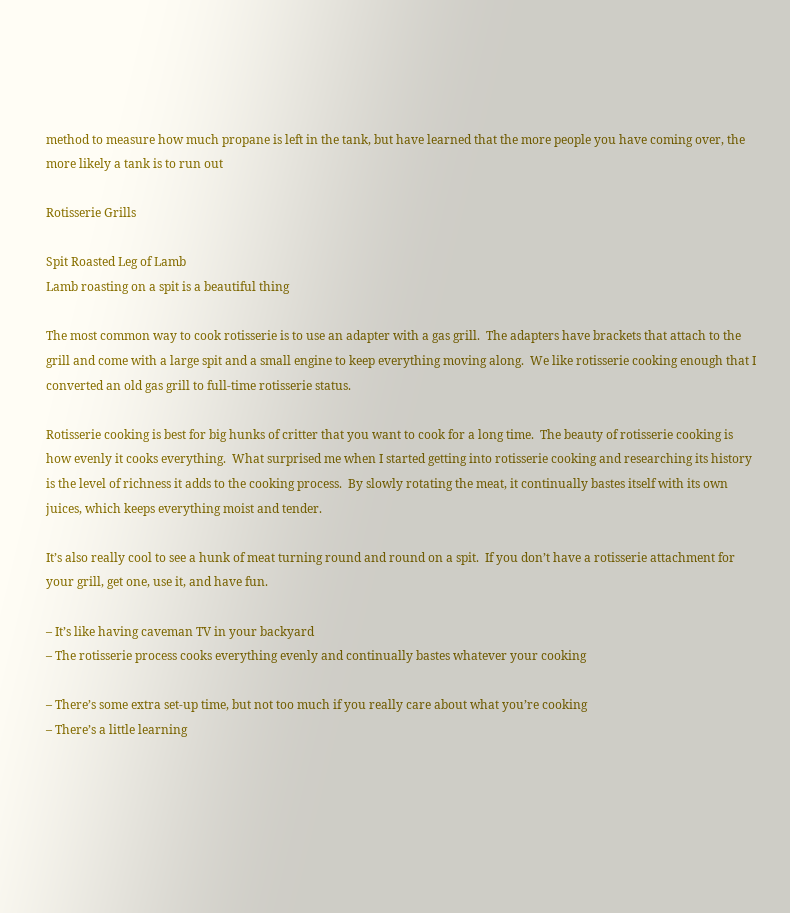method to measure how much propane is left in the tank, but have learned that the more people you have coming over, the more likely a tank is to run out

Rotisserie Grills

Spit Roasted Leg of Lamb
Lamb roasting on a spit is a beautiful thing

The most common way to cook rotisserie is to use an adapter with a gas grill.  The adapters have brackets that attach to the grill and come with a large spit and a small engine to keep everything moving along.  We like rotisserie cooking enough that I converted an old gas grill to full-time rotisserie status.

Rotisserie cooking is best for big hunks of critter that you want to cook for a long time.  The beauty of rotisserie cooking is how evenly it cooks everything.  What surprised me when I started getting into rotisserie cooking and researching its history is the level of richness it adds to the cooking process.  By slowly rotating the meat, it continually bastes itself with its own juices, which keeps everything moist and tender.

It’s also really cool to see a hunk of meat turning round and round on a spit.  If you don’t have a rotisserie attachment for your grill, get one, use it, and have fun.

– It’s like having caveman TV in your backyard
– The rotisserie process cooks everything evenly and continually bastes whatever your cooking

– There’s some extra set-up time, but not too much if you really care about what you’re cooking
– There’s a little learning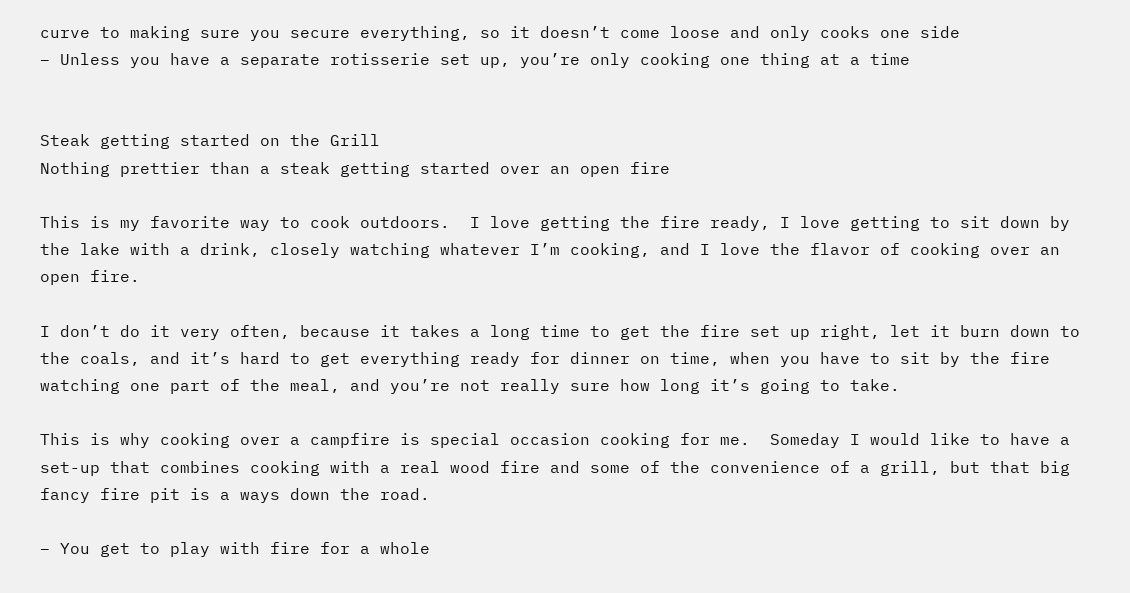curve to making sure you secure everything, so it doesn’t come loose and only cooks one side
– Unless you have a separate rotisserie set up, you’re only cooking one thing at a time


Steak getting started on the Grill
Nothing prettier than a steak getting started over an open fire

This is my favorite way to cook outdoors.  I love getting the fire ready, I love getting to sit down by the lake with a drink, closely watching whatever I’m cooking, and I love the flavor of cooking over an open fire.

I don’t do it very often, because it takes a long time to get the fire set up right, let it burn down to the coals, and it’s hard to get everything ready for dinner on time, when you have to sit by the fire watching one part of the meal, and you’re not really sure how long it’s going to take.

This is why cooking over a campfire is special occasion cooking for me.  Someday I would like to have a set-up that combines cooking with a real wood fire and some of the convenience of a grill, but that big fancy fire pit is a ways down the road.

– You get to play with fire for a whole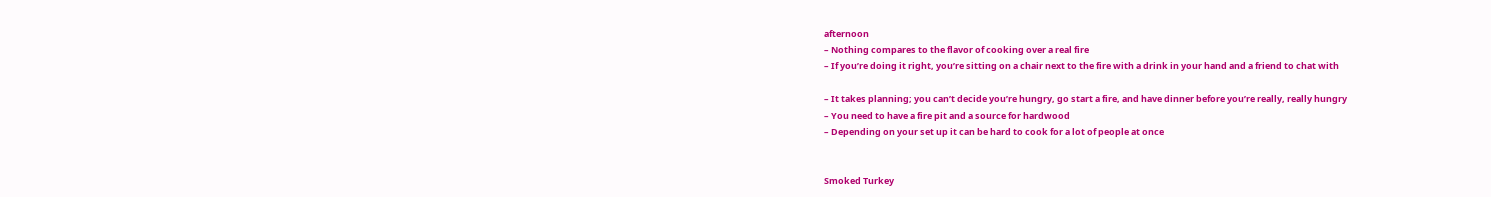afternoon
– Nothing compares to the flavor of cooking over a real fire
– If you’re doing it right, you’re sitting on a chair next to the fire with a drink in your hand and a friend to chat with

– It takes planning; you can’t decide you’re hungry, go start a fire, and have dinner before you’re really, really hungry
– You need to have a fire pit and a source for hardwood
– Depending on your set up it can be hard to cook for a lot of people at once


Smoked Turkey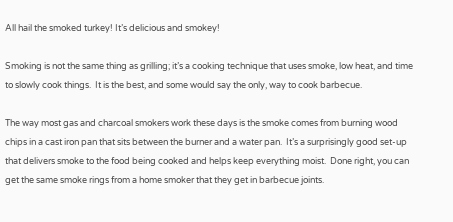All hail the smoked turkey! It’s delicious and smokey!

Smoking is not the same thing as grilling; it’s a cooking technique that uses smoke, low heat, and time to slowly cook things.  It is the best, and some would say the only, way to cook barbecue.

The way most gas and charcoal smokers work these days is the smoke comes from burning wood chips in a cast iron pan that sits between the burner and a water pan.  It’s a surprisingly good set-up that delivers smoke to the food being cooked and helps keep everything moist.  Done right, you can get the same smoke rings from a home smoker that they get in barbecue joints.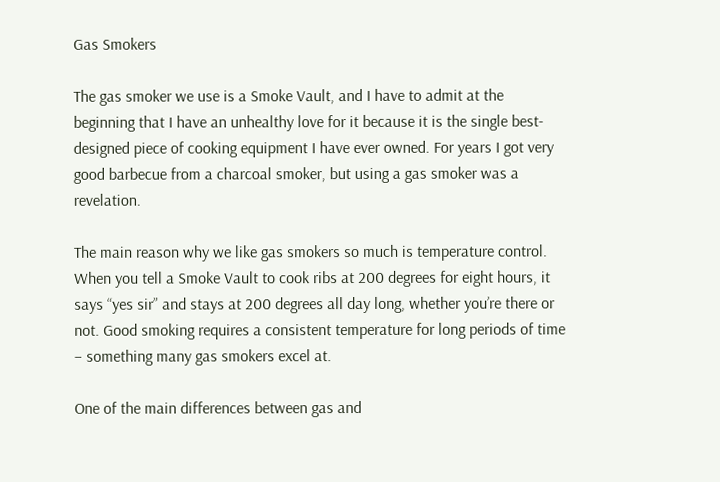Gas Smokers

The gas smoker we use is a Smoke Vault, and I have to admit at the beginning that I have an unhealthy love for it because it is the single best-designed piece of cooking equipment I have ever owned. For years I got very good barbecue from a charcoal smoker, but using a gas smoker was a revelation.

The main reason why we like gas smokers so much is temperature control.  When you tell a Smoke Vault to cook ribs at 200 degrees for eight hours, it says “yes sir” and stays at 200 degrees all day long, whether you’re there or not. Good smoking requires a consistent temperature for long periods of time – something many gas smokers excel at.

One of the main differences between gas and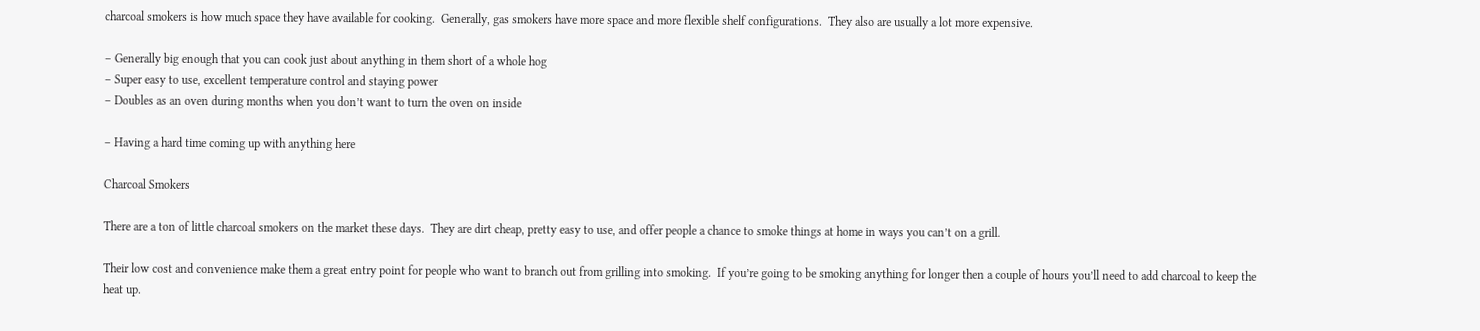charcoal smokers is how much space they have available for cooking.  Generally, gas smokers have more space and more flexible shelf configurations.  They also are usually a lot more expensive.

– Generally big enough that you can cook just about anything in them short of a whole hog
– Super easy to use, excellent temperature control and staying power
– Doubles as an oven during months when you don’t want to turn the oven on inside

– Having a hard time coming up with anything here

Charcoal Smokers

There are a ton of little charcoal smokers on the market these days.  They are dirt cheap, pretty easy to use, and offer people a chance to smoke things at home in ways you can’t on a grill.

Their low cost and convenience make them a great entry point for people who want to branch out from grilling into smoking.  If you’re going to be smoking anything for longer then a couple of hours you’ll need to add charcoal to keep the heat up.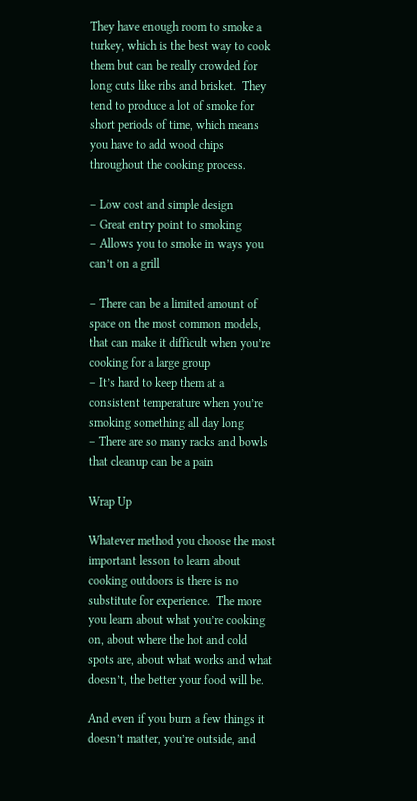They have enough room to smoke a turkey, which is the best way to cook them but can be really crowded for long cuts like ribs and brisket.  They tend to produce a lot of smoke for short periods of time, which means you have to add wood chips throughout the cooking process.

– Low cost and simple design
– Great entry point to smoking
– Allows you to smoke in ways you can’t on a grill

– There can be a limited amount of space on the most common models, that can make it difficult when you’re cooking for a large group
– It’s hard to keep them at a consistent temperature when you’re smoking something all day long
– There are so many racks and bowls that cleanup can be a pain

Wrap Up

Whatever method you choose the most important lesson to learn about cooking outdoors is there is no substitute for experience.  The more you learn about what you’re cooking on, about where the hot and cold spots are, about what works and what doesn’t, the better your food will be.

And even if you burn a few things it doesn’t matter, you’re outside, and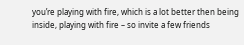you’re playing with fire, which is a lot better then being inside, playing with fire – so invite a few friends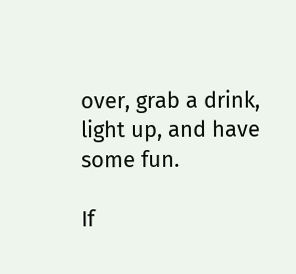over, grab a drink, light up, and have some fun.

If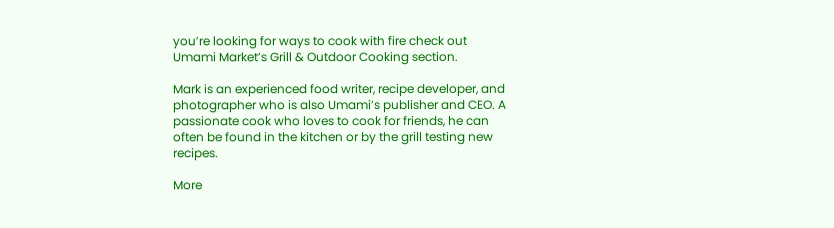you’re looking for ways to cook with fire check out Umami Market’s Grill & Outdoor Cooking section.

Mark is an experienced food writer, recipe developer, and photographer who is also Umami’s publisher and CEO. A passionate cook who loves to cook for friends, he can often be found in the kitchen or by the grill testing new recipes.

More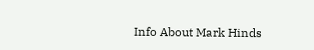Info About Mark Hinds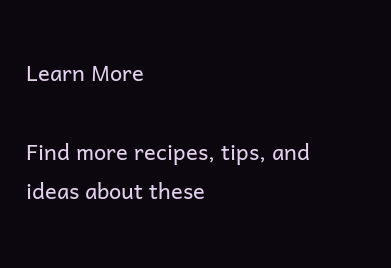Learn More

Find more recipes, tips, and ideas about these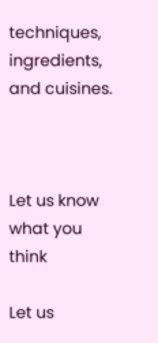techniques, ingredients, and cuisines.



Let us know what you think

Let us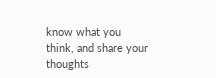know what you think, and share your thoughts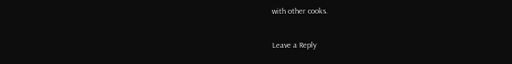with other cooks.

Leave a Reply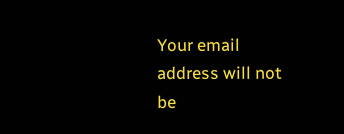Your email address will not be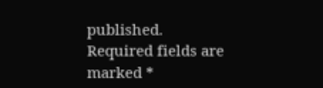published. Required fields are marked *